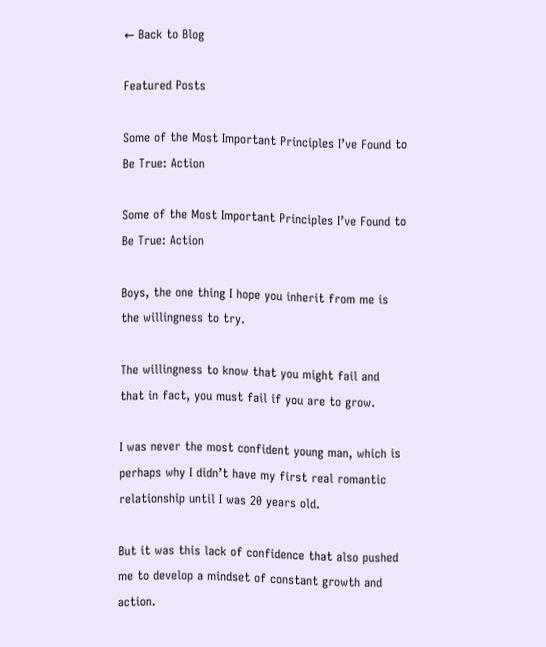← Back to Blog

Featured Posts

Some of the Most Important Principles I’ve Found to Be True: Action

Some of the Most Important Principles I’ve Found to Be True: Action

Boys, the one thing I hope you inherit from me is the willingness to try.

The willingness to know that you might fail and that in fact, you must fail if you are to grow.

I was never the most confident young man, which is perhaps why I didn’t have my first real romantic relationship until I was 20 years old.

But it was this lack of confidence that also pushed me to develop a mindset of constant growth and action.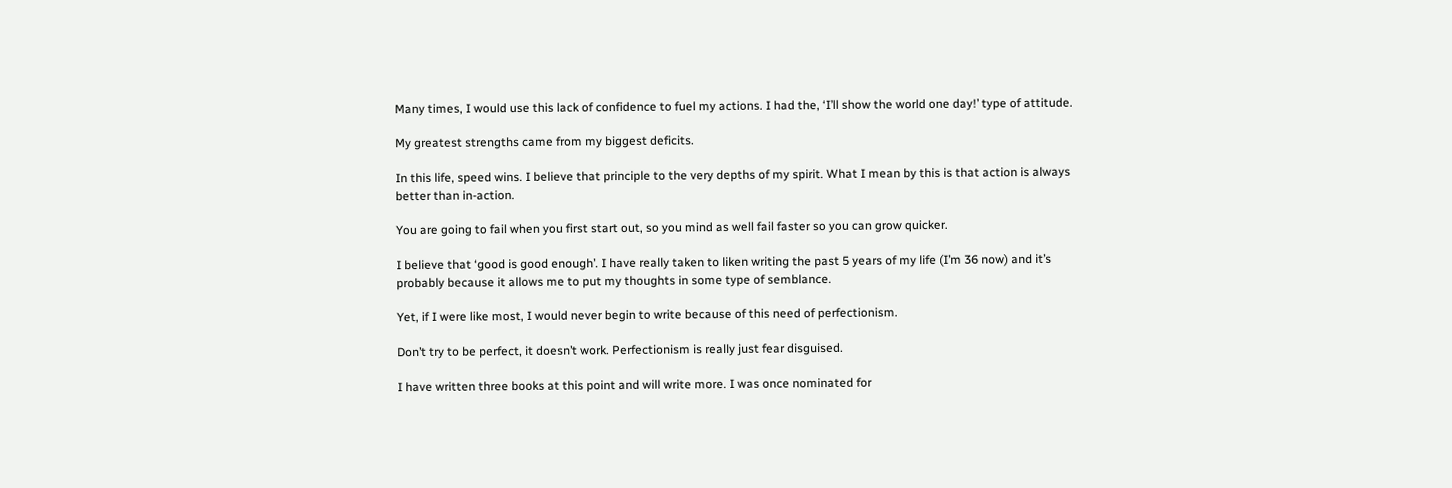Many times, I would use this lack of confidence to fuel my actions. I had the, ‘I’ll show the world one day!’ type of attitude.

My greatest strengths came from my biggest deficits.

In this life, speed wins. I believe that principle to the very depths of my spirit. What I mean by this is that action is always better than in-action.

You are going to fail when you first start out, so you mind as well fail faster so you can grow quicker.

I believe that ‘good is good enough’. I have really taken to liken writing the past 5 years of my life (I’m 36 now) and it’s probably because it allows me to put my thoughts in some type of semblance.

Yet, if I were like most, I would never begin to write because of this need of perfectionism.

Don’t try to be perfect, it doesn’t work. Perfectionism is really just fear disguised.

I have written three books at this point and will write more. I was once nominated for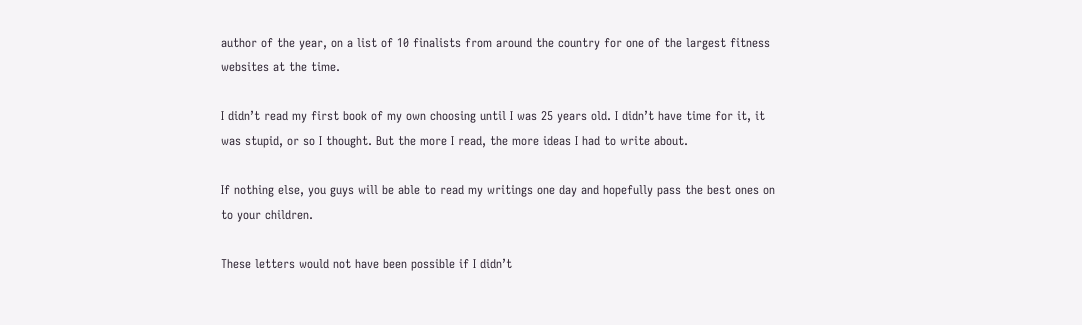author of the year, on a list of 10 finalists from around the country for one of the largest fitness websites at the time.

I didn’t read my first book of my own choosing until I was 25 years old. I didn’t have time for it, it was stupid, or so I thought. But the more I read, the more ideas I had to write about.

If nothing else, you guys will be able to read my writings one day and hopefully pass the best ones on to your children.

These letters would not have been possible if I didn’t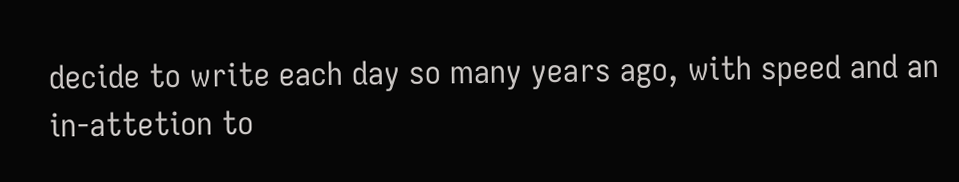decide to write each day so many years ago, with speed and an in-attetion to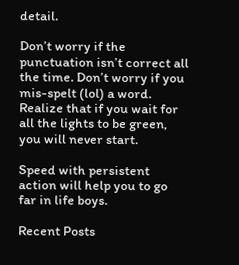detail.

Don’t worry if the punctuation isn’t correct all the time. Don’t worry if you mis-spelt (lol) a word. Realize that if you wait for all the lights to be green, you will never start.

Speed with persistent action will help you to go far in life boys.

Recent Posts